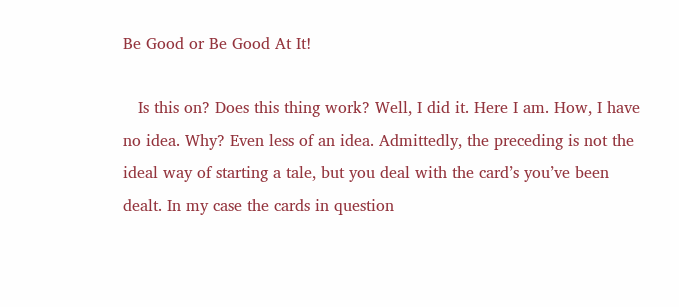Be Good or Be Good At It!

   Is this on? Does this thing work? Well, I did it. Here I am. How, I have no idea. Why? Even less of an idea. Admittedly, the preceding is not the ideal way of starting a tale, but you deal with the card’s you’ve been dealt. In my case the cards in question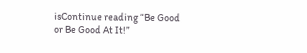isContinue reading “Be Good or Be Good At It!”